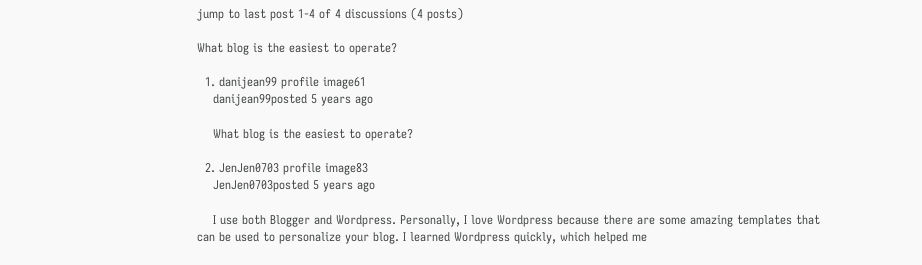jump to last post 1-4 of 4 discussions (4 posts)

What blog is the easiest to operate?

  1. danijean99 profile image61
    danijean99posted 5 years ago

    What blog is the easiest to operate?

  2. JenJen0703 profile image83
    JenJen0703posted 5 years ago

    I use both Blogger and Wordpress. Personally, I love Wordpress because there are some amazing templates that can be used to personalize your blog. I learned Wordpress quickly, which helped me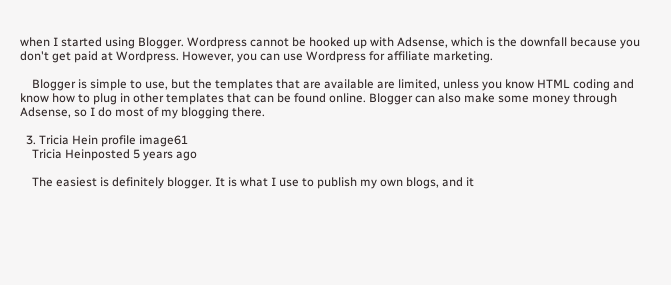when I started using Blogger. Wordpress cannot be hooked up with Adsense, which is the downfall because you don't get paid at Wordpress. However, you can use Wordpress for affiliate marketing.

    Blogger is simple to use, but the templates that are available are limited, unless you know HTML coding and know how to plug in other templates that can be found online. Blogger can also make some money through Adsense, so I do most of my blogging there.

  3. Tricia Hein profile image61
    Tricia Heinposted 5 years ago

    The easiest is definitely blogger. It is what I use to publish my own blogs, and it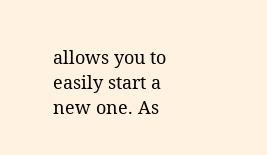allows you to easily start a new one. As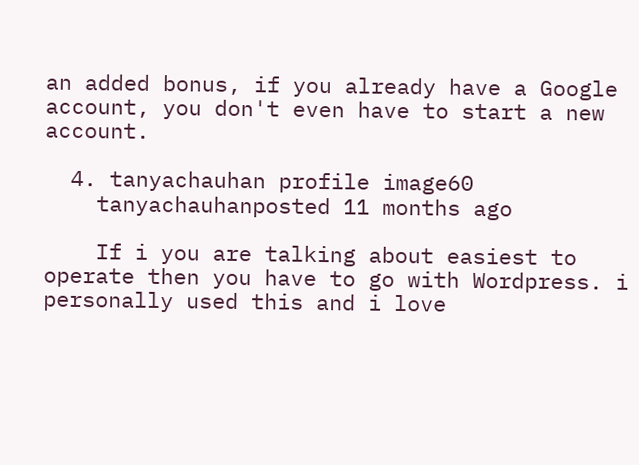an added bonus, if you already have a Google account, you don't even have to start a new account.

  4. tanyachauhan profile image60
    tanyachauhanposted 11 months ago

    If i you are talking about easiest to operate then you have to go with Wordpress. i personally used this and i love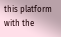this platform with the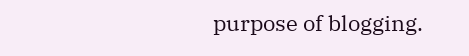purpose of blogging.